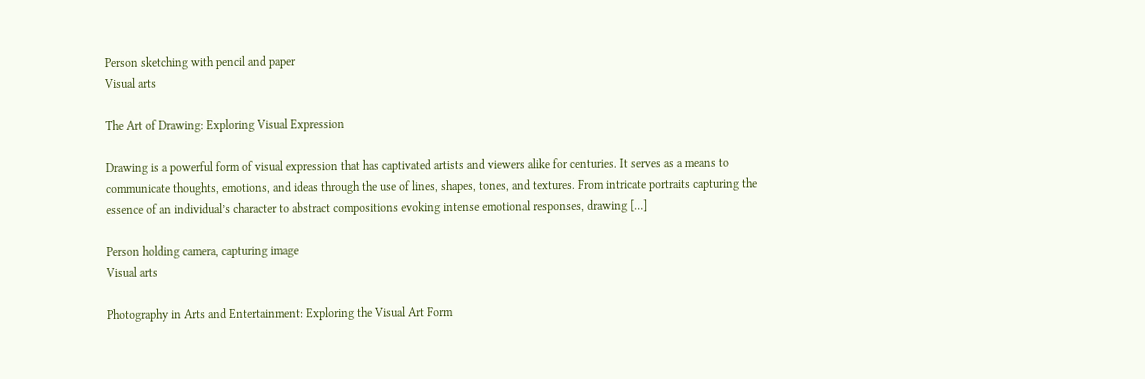Person sketching with pencil and paper
Visual arts

The Art of Drawing: Exploring Visual Expression

Drawing is a powerful form of visual expression that has captivated artists and viewers alike for centuries. It serves as a means to communicate thoughts, emotions, and ideas through the use of lines, shapes, tones, and textures. From intricate portraits capturing the essence of an individual’s character to abstract compositions evoking intense emotional responses, drawing […]

Person holding camera, capturing image
Visual arts

Photography in Arts and Entertainment: Exploring the Visual Art Form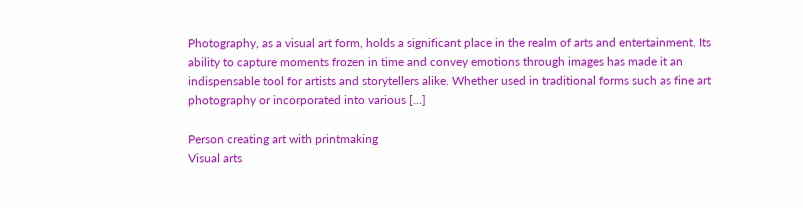Photography, as a visual art form, holds a significant place in the realm of arts and entertainment. Its ability to capture moments frozen in time and convey emotions through images has made it an indispensable tool for artists and storytellers alike. Whether used in traditional forms such as fine art photography or incorporated into various […]

Person creating art with printmaking
Visual arts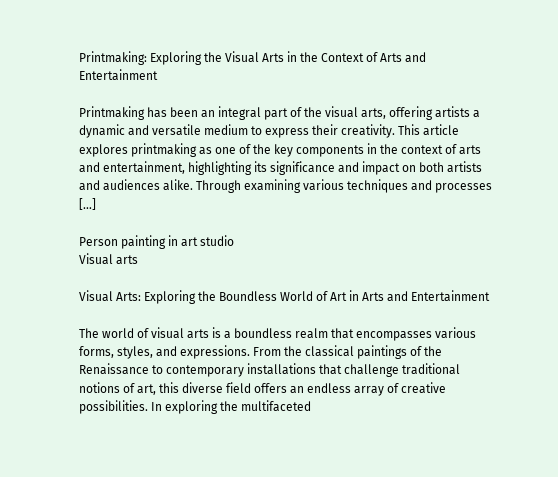Printmaking: Exploring the Visual Arts in the Context of Arts and Entertainment

Printmaking has been an integral part of the visual arts, offering artists a dynamic and versatile medium to express their creativity. This article explores printmaking as one of the key components in the context of arts and entertainment, highlighting its significance and impact on both artists and audiences alike. Through examining various techniques and processes […]

Person painting in art studio
Visual arts

Visual Arts: Exploring the Boundless World of Art in Arts and Entertainment

The world of visual arts is a boundless realm that encompasses various forms, styles, and expressions. From the classical paintings of the Renaissance to contemporary installations that challenge traditional notions of art, this diverse field offers an endless array of creative possibilities. In exploring the multifaceted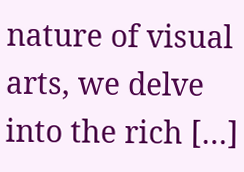nature of visual arts, we delve into the rich […]